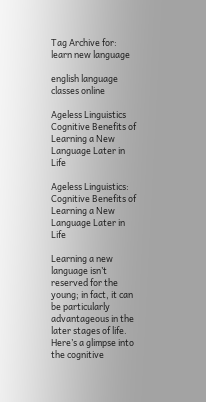Tag Archive for: learn new language

english language classes online

Ageless Linguistics Cognitive Benefits of Learning a New Language Later in Life

Ageless Linguistics: Cognitive Benefits of Learning a New Language Later in Life

Learning a new language isn’t reserved for the young; in fact, it can be particularly advantageous in the later stages of life. Here’s a glimpse into the cognitive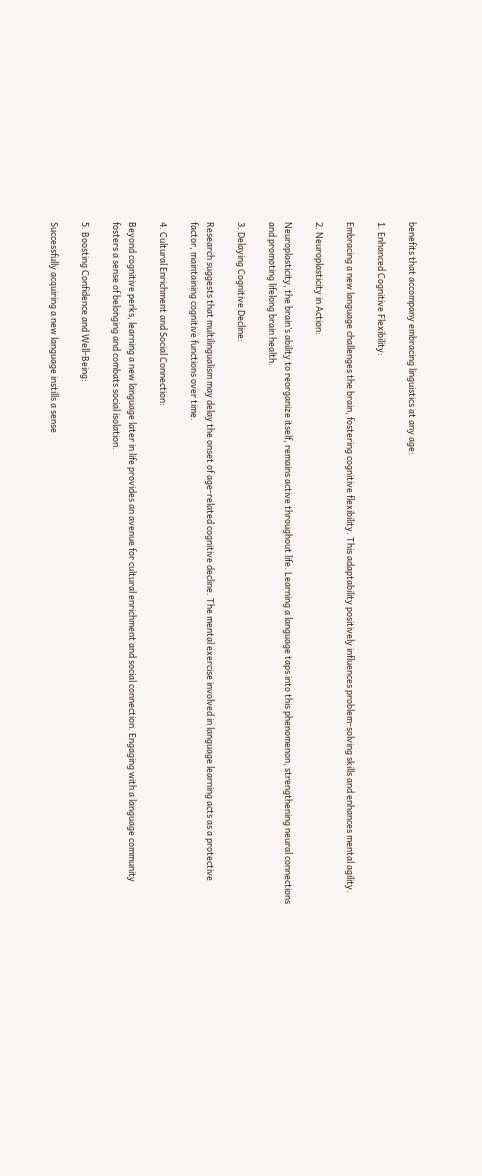benefits that accompany embracing linguistics at any age:

1. Enhanced Cognitive Flexibility:

Embracing a new language challenges the brain, fostering cognitive flexibility. This adaptability positively influences problem-solving skills and enhances mental agility.

2. Neuroplasticity in Action:

Neuroplasticity, the brain’s ability to reorganize itself, remains active throughout life. Learning a language taps into this phenomenon, strengthening neural connections and promoting lifelong brain health.

3. Delaying Cognitive Decline:

Research suggests that multilingualism may delay the onset of age-related cognitive decline. The mental exercise involved in language learning acts as a protective factor, maintaining cognitive functions over time.

4. Cultural Enrichment and Social Connection:

Beyond cognitive perks, learning a new language later in life provides an avenue for cultural enrichment and social connection. Engaging with a language community fosters a sense of belonging and combats social isolation.

5. Boosting Confidence and Well-Being:

Successfully acquiring a new language instills a sense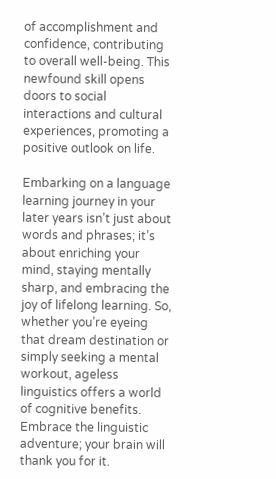of accomplishment and confidence, contributing to overall well-being. This newfound skill opens doors to social interactions and cultural experiences, promoting a positive outlook on life.

Embarking on a language learning journey in your later years isn’t just about words and phrases; it’s about enriching your mind, staying mentally sharp, and embracing the joy of lifelong learning. So, whether you’re eyeing that dream destination or simply seeking a mental workout, ageless linguistics offers a world of cognitive benefits. Embrace the linguistic adventure; your brain will thank you for it.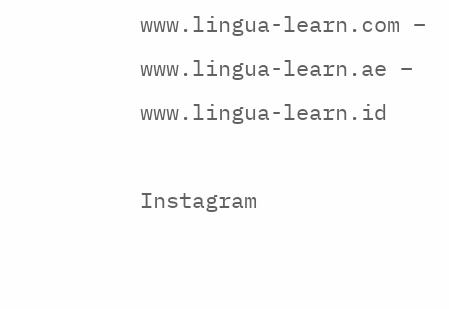www.lingua-learn.com – www.lingua-learn.ae – www.lingua-learn.id

Instagram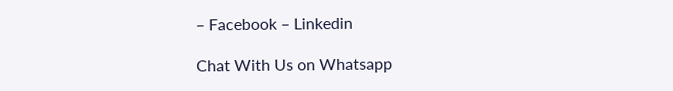– Facebook – Linkedin

Chat With Us on Whatsapp